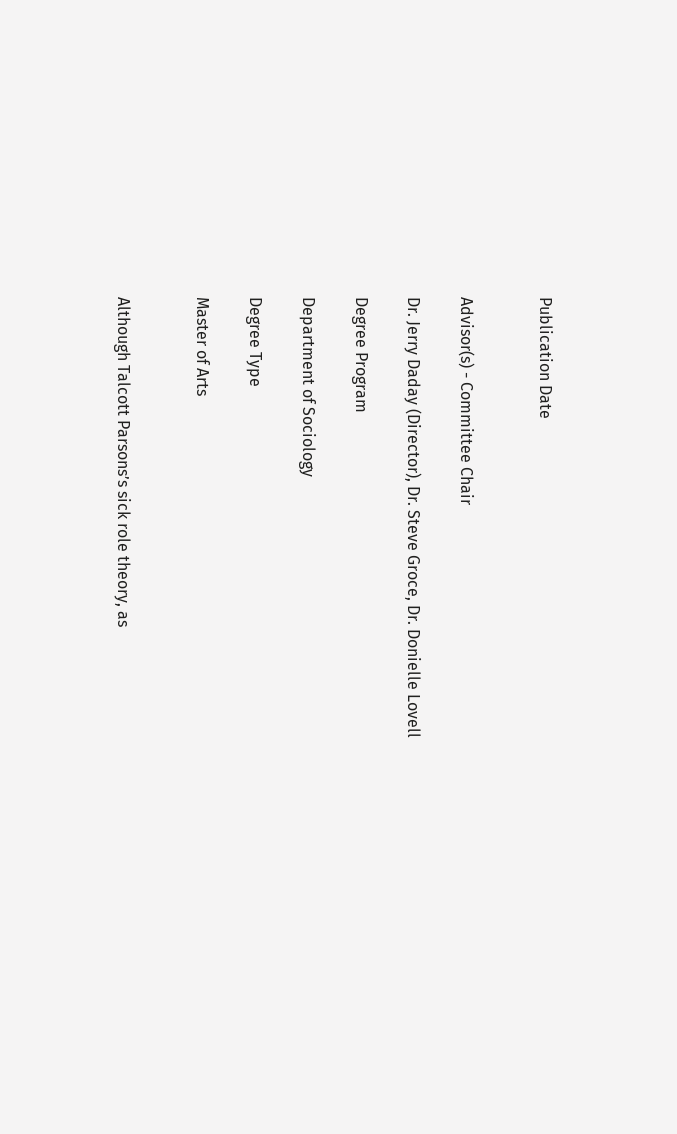Publication Date


Advisor(s) - Committee Chair

Dr. Jerry Daday (Director), Dr. Steve Groce, Dr. Donielle Lovell

Degree Program

Department of Sociology

Degree Type

Master of Arts


Although Talcott Parsons’s sick role theory, as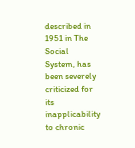described in 1951 in The Social System, has been severely criticized for its inapplicability to chronic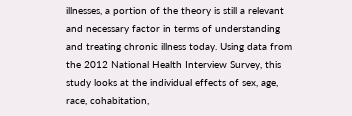illnesses, a portion of the theory is still a relevant and necessary factor in terms of understanding and treating chronic illness today. Using data from the 2012 National Health Interview Survey, this study looks at the individual effects of sex, age, race, cohabitation,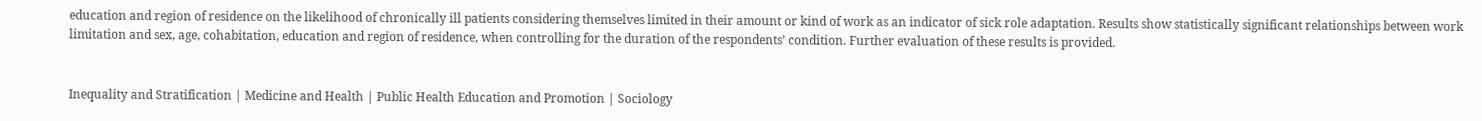education and region of residence on the likelihood of chronically ill patients considering themselves limited in their amount or kind of work as an indicator of sick role adaptation. Results show statistically significant relationships between work limitation and sex, age, cohabitation, education and region of residence, when controlling for the duration of the respondents’ condition. Further evaluation of these results is provided.


Inequality and Stratification | Medicine and Health | Public Health Education and Promotion | Sociology